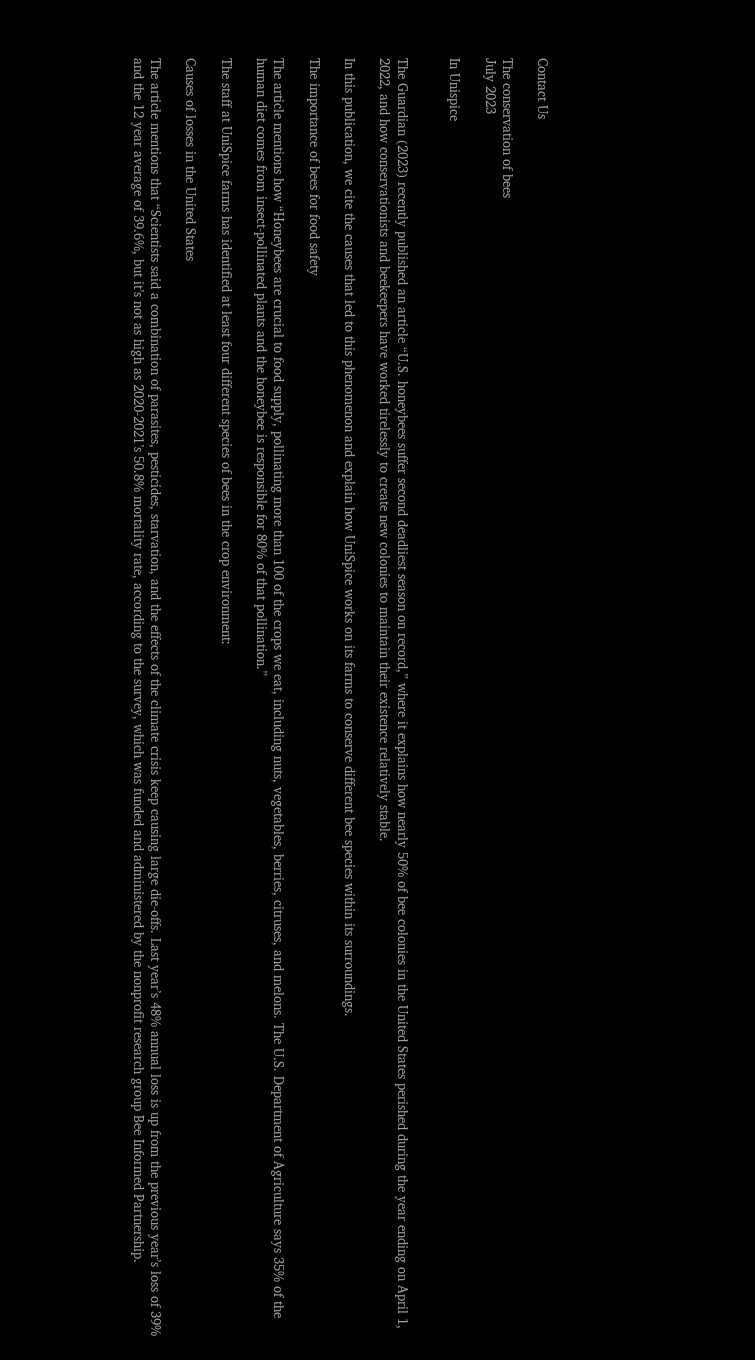Contact Us

The conservation of bees
July 2023

In Unispice


The Guardian (2023) recently published an article “U.S. honeybees suffer second deadliest season on record,” where it explains how nearly 50% of bee colonies in the United States perished during the year ending on April 1, 2022, and how conservationists and beekeepers have worked tirelessly to create new colonies to maintain their existence relatively stable.

In this publication, we cite the causes that led to this phenomenon and explain how UniSpice works on its farms to conserve different bee species within its surroundings.

The importance of bees for food safety

The article mentions how “Honeybees are crucial to food supply, pollinating more than 100 of the crops we eat, including nuts, vegetables, berries, citruses, and melons. The U.S. Department of Agriculture says 35% of the human diet comes from insect-pollinated plants and the honeybee is responsible for 80% of that pollination.”

The staff at UniSpice farms has identified at least four different species of bees in the crop environment:

Causes of losses in the United States

The article mentions that “Scientists said a combination of parasites, pesticides, starvation, and the effects of the climate crisis keep causing large die-offs. Last year’s 48% annual loss is up from the previous year’s loss of 39% and the 12 year average of 39.6%, but it’s not as high as 2020-2021’s 50.8% mortality rate, according to the survey, which was funded and administered by the nonprofit research group Bee Informed Partnership.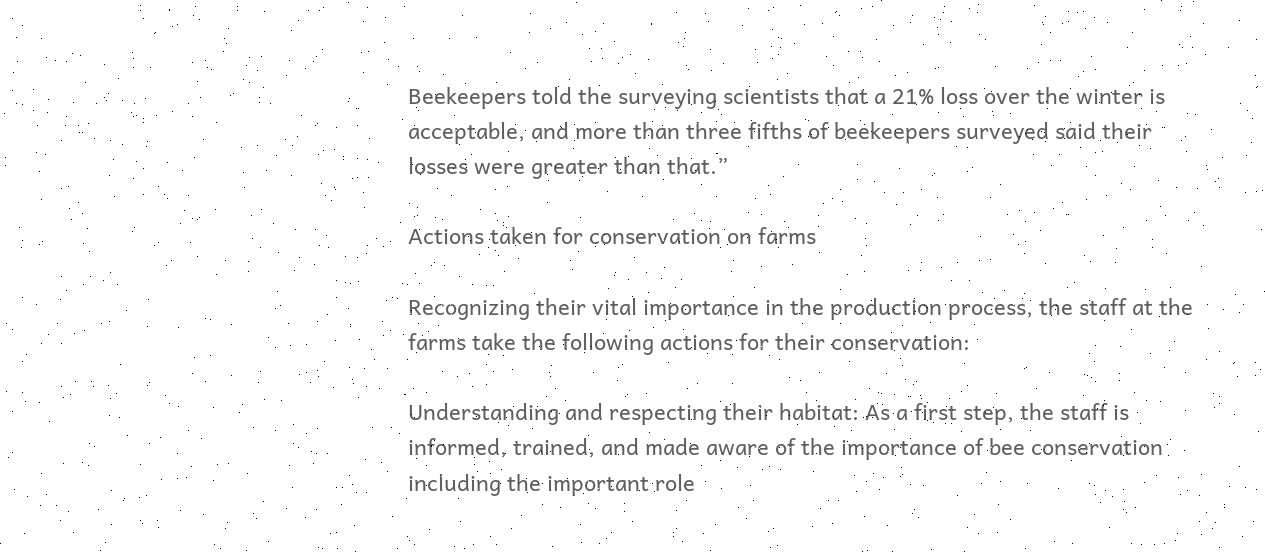Beekeepers told the surveying scientists that a 21% loss over the winter is acceptable, and more than three fifths of beekeepers surveyed said their losses were greater than that.”

Actions taken for conservation on farms

Recognizing their vital importance in the production process, the staff at the farms take the following actions for their conservation:

Understanding and respecting their habitat: As a first step, the staff is informed, trained, and made aware of the importance of bee conservation including the important role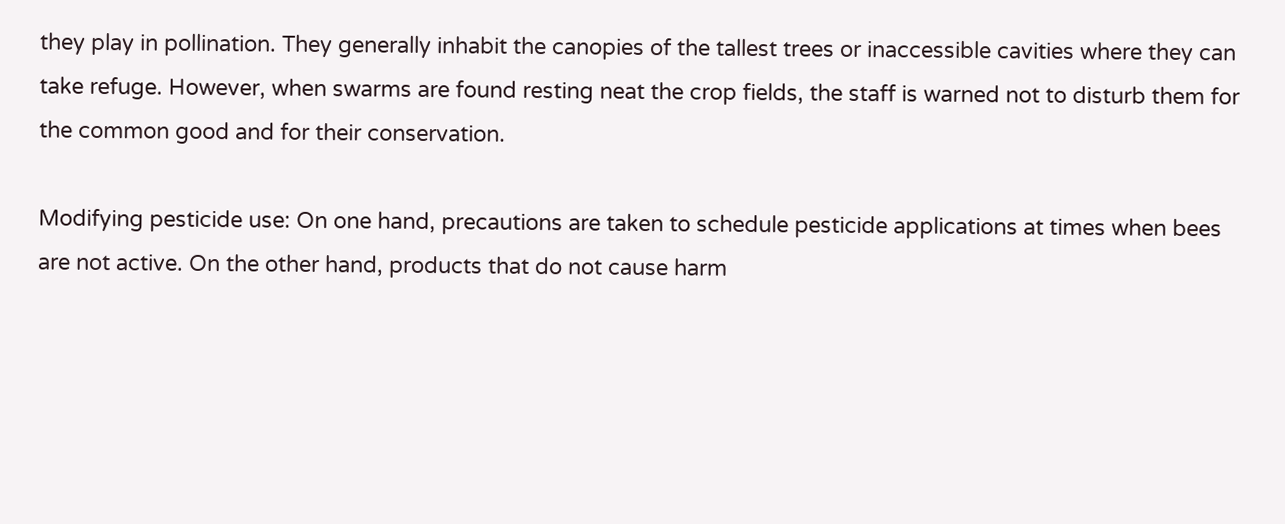they play in pollination. They generally inhabit the canopies of the tallest trees or inaccessible cavities where they can take refuge. However, when swarms are found resting neat the crop fields, the staff is warned not to disturb them for the common good and for their conservation.

Modifying pesticide use: On one hand, precautions are taken to schedule pesticide applications at times when bees are not active. On the other hand, products that do not cause harm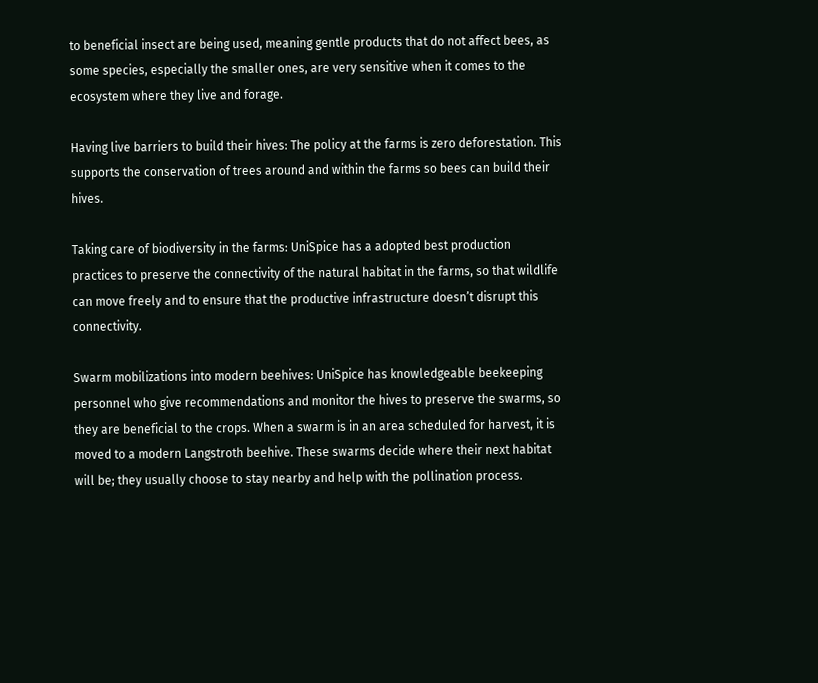to beneficial insect are being used, meaning gentle products that do not affect bees, as some species, especially the smaller ones, are very sensitive when it comes to the ecosystem where they live and forage.

Having live barriers to build their hives: The policy at the farms is zero deforestation. This supports the conservation of trees around and within the farms so bees can build their hives.

Taking care of biodiversity in the farms: UniSpice has a adopted best production practices to preserve the connectivity of the natural habitat in the farms, so that wildlife can move freely and to ensure that the productive infrastructure doesn’t disrupt this connectivity.

Swarm mobilizations into modern beehives: UniSpice has knowledgeable beekeeping personnel who give recommendations and monitor the hives to preserve the swarms, so they are beneficial to the crops. When a swarm is in an area scheduled for harvest, it is moved to a modern Langstroth beehive. These swarms decide where their next habitat will be; they usually choose to stay nearby and help with the pollination process.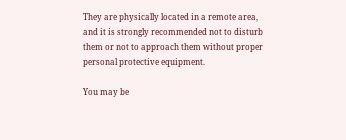They are physically located in a remote area, and it is strongly recommended not to disturb them or not to approach them without proper personal protective equipment.

You may be